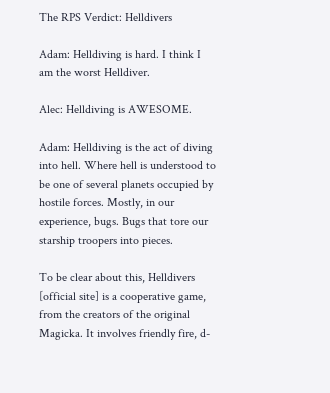The RPS Verdict: Helldivers

Adam: Helldiving is hard. I think I am the worst Helldiver.

Alec: Helldiving is AWESOME.

Adam: Helldiving is the act of diving into hell. Where hell is understood to be one of several planets occupied by hostile forces. Mostly, in our experience, bugs. Bugs that tore our starship troopers into pieces.

To be clear about this, Helldivers [official site] is a cooperative game, from the creators of the original Magicka. It involves friendly fire, d-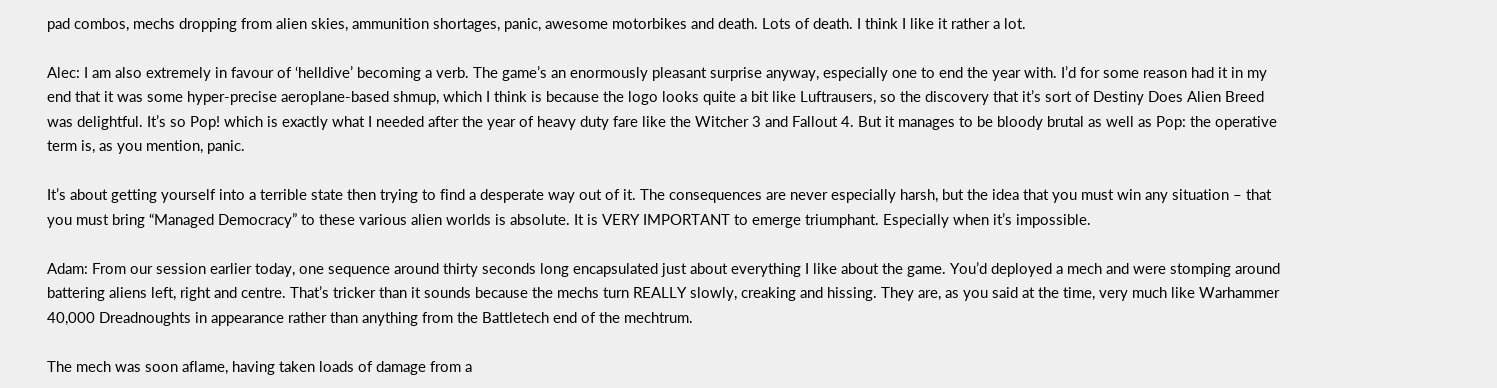pad combos, mechs dropping from alien skies, ammunition shortages, panic, awesome motorbikes and death. Lots of death. I think I like it rather a lot.

Alec: I am also extremely in favour of ‘helldive’ becoming a verb. The game’s an enormously pleasant surprise anyway, especially one to end the year with. I’d for some reason had it in my end that it was some hyper-precise aeroplane-based shmup, which I think is because the logo looks quite a bit like Luftrausers, so the discovery that it’s sort of Destiny Does Alien Breed was delightful. It’s so Pop! which is exactly what I needed after the year of heavy duty fare like the Witcher 3 and Fallout 4. But it manages to be bloody brutal as well as Pop: the operative term is, as you mention, panic.

It’s about getting yourself into a terrible state then trying to find a desperate way out of it. The consequences are never especially harsh, but the idea that you must win any situation – that you must bring “Managed Democracy” to these various alien worlds is absolute. It is VERY IMPORTANT to emerge triumphant. Especially when it’s impossible.

Adam: From our session earlier today, one sequence around thirty seconds long encapsulated just about everything I like about the game. You’d deployed a mech and were stomping around battering aliens left, right and centre. That’s tricker than it sounds because the mechs turn REALLY slowly, creaking and hissing. They are, as you said at the time, very much like Warhammer 40,000 Dreadnoughts in appearance rather than anything from the Battletech end of the mechtrum.

The mech was soon aflame, having taken loads of damage from a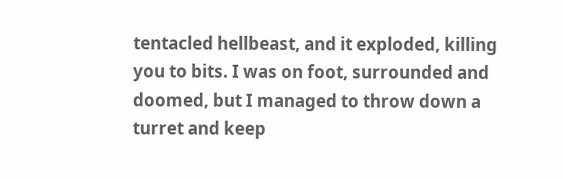tentacled hellbeast, and it exploded, killing you to bits. I was on foot, surrounded and doomed, but I managed to throw down a turret and keep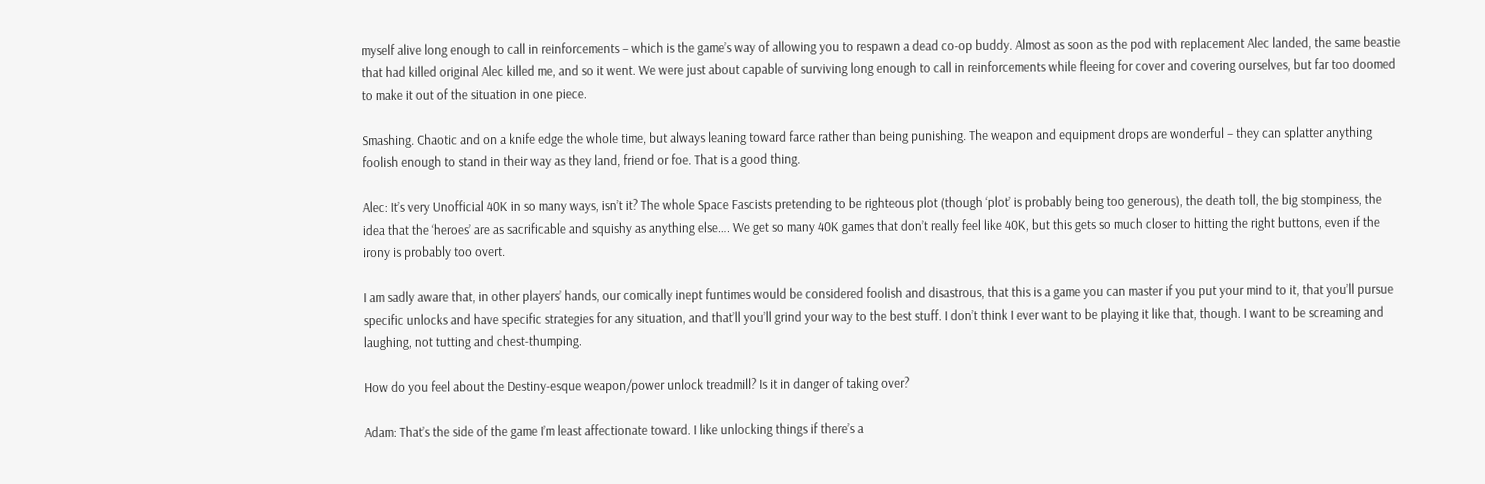myself alive long enough to call in reinforcements – which is the game’s way of allowing you to respawn a dead co-op buddy. Almost as soon as the pod with replacement Alec landed, the same beastie that had killed original Alec killed me, and so it went. We were just about capable of surviving long enough to call in reinforcements while fleeing for cover and covering ourselves, but far too doomed to make it out of the situation in one piece.

Smashing. Chaotic and on a knife edge the whole time, but always leaning toward farce rather than being punishing. The weapon and equipment drops are wonderful – they can splatter anything foolish enough to stand in their way as they land, friend or foe. That is a good thing.

Alec: It’s very Unofficial 40K in so many ways, isn’t it? The whole Space Fascists pretending to be righteous plot (though ‘plot’ is probably being too generous), the death toll, the big stompiness, the idea that the ‘heroes’ are as sacrificable and squishy as anything else…. We get so many 40K games that don’t really feel like 40K, but this gets so much closer to hitting the right buttons, even if the irony is probably too overt.

I am sadly aware that, in other players’ hands, our comically inept funtimes would be considered foolish and disastrous, that this is a game you can master if you put your mind to it, that you’ll pursue specific unlocks and have specific strategies for any situation, and that’ll you’ll grind your way to the best stuff. I don’t think I ever want to be playing it like that, though. I want to be screaming and laughing, not tutting and chest-thumping.

How do you feel about the Destiny-esque weapon/power unlock treadmill? Is it in danger of taking over?

Adam: That’s the side of the game I’m least affectionate toward. I like unlocking things if there’s a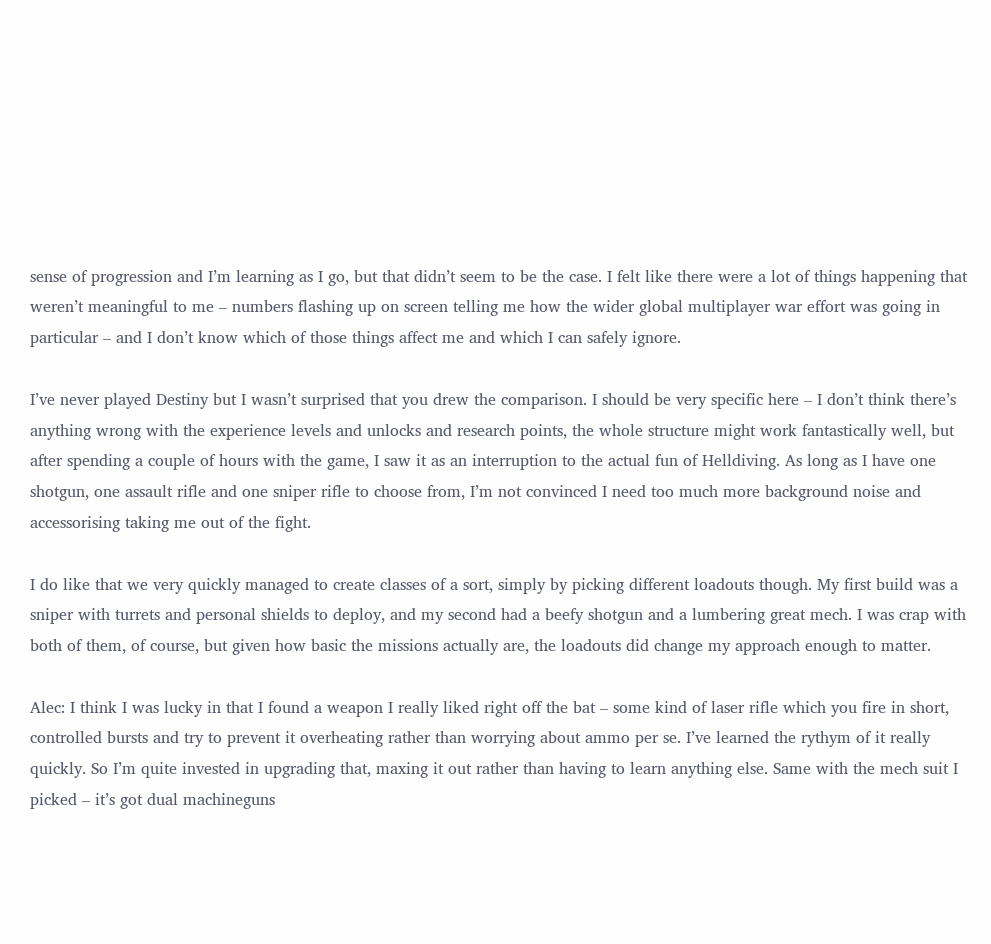sense of progression and I’m learning as I go, but that didn’t seem to be the case. I felt like there were a lot of things happening that weren’t meaningful to me – numbers flashing up on screen telling me how the wider global multiplayer war effort was going in particular – and I don’t know which of those things affect me and which I can safely ignore.

I’ve never played Destiny but I wasn’t surprised that you drew the comparison. I should be very specific here – I don’t think there’s anything wrong with the experience levels and unlocks and research points, the whole structure might work fantastically well, but after spending a couple of hours with the game, I saw it as an interruption to the actual fun of Helldiving. As long as I have one shotgun, one assault rifle and one sniper rifle to choose from, I’m not convinced I need too much more background noise and accessorising taking me out of the fight.

I do like that we very quickly managed to create classes of a sort, simply by picking different loadouts though. My first build was a sniper with turrets and personal shields to deploy, and my second had a beefy shotgun and a lumbering great mech. I was crap with both of them, of course, but given how basic the missions actually are, the loadouts did change my approach enough to matter.

Alec: I think I was lucky in that I found a weapon I really liked right off the bat – some kind of laser rifle which you fire in short, controlled bursts and try to prevent it overheating rather than worrying about ammo per se. I’ve learned the rythym of it really quickly. So I’m quite invested in upgrading that, maxing it out rather than having to learn anything else. Same with the mech suit I picked – it’s got dual machineguns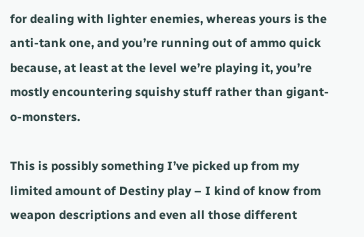for dealing with lighter enemies, whereas yours is the anti-tank one, and you’re running out of ammo quick because, at least at the level we’re playing it, you’re mostly encountering squishy stuff rather than gigant-o-monsters.

This is possibly something I’ve picked up from my limited amount of Destiny play – I kind of know from weapon descriptions and even all those different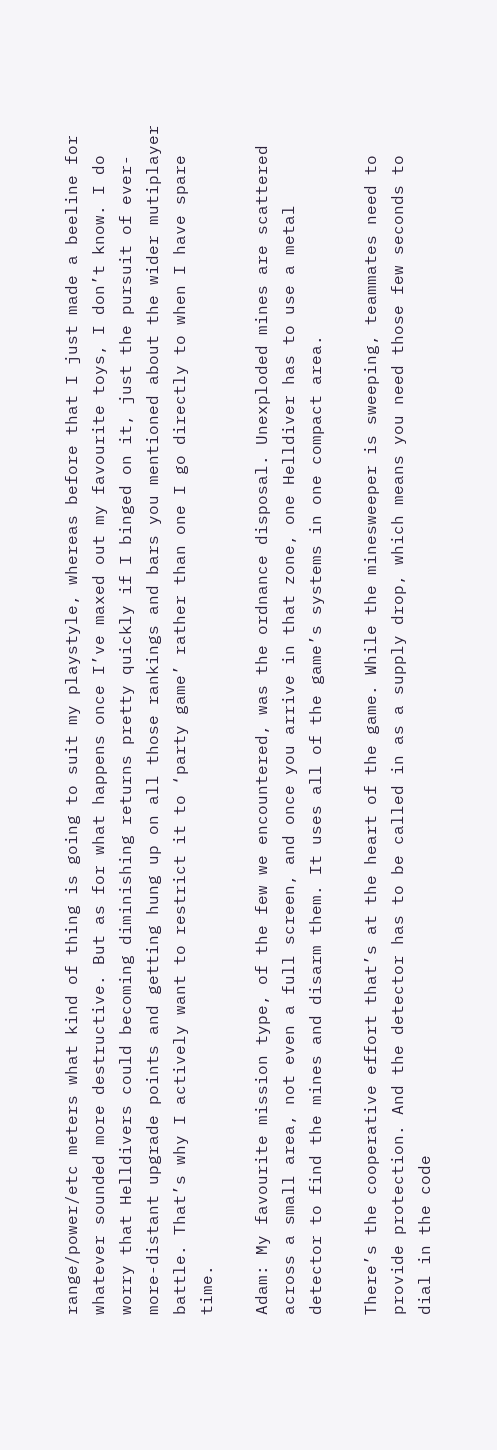range/power/etc meters what kind of thing is going to suit my playstyle, whereas before that I just made a beeline for whatever sounded more destructive. But as for what happens once I’ve maxed out my favourite toys, I don’t know. I do worry that Helldivers could becoming diminishing returns pretty quickly if I binged on it, just the pursuit of ever-more-distant upgrade points and getting hung up on all those rankings and bars you mentioned about the wider mutiplayer battle. That’s why I actively want to restrict it to ‘party game’ rather than one I go directly to when I have spare time.

Adam: My favourite mission type, of the few we encountered, was the ordnance disposal. Unexploded mines are scattered across a small area, not even a full screen, and once you arrive in that zone, one Helldiver has to use a metal detector to find the mines and disarm them. It uses all of the game’s systems in one compact area.

There’s the cooperative effort that’s at the heart of the game. While the minesweeper is sweeping, teammates need to provide protection. And the detector has to be called in as a supply drop, which means you need those few seconds to dial in the code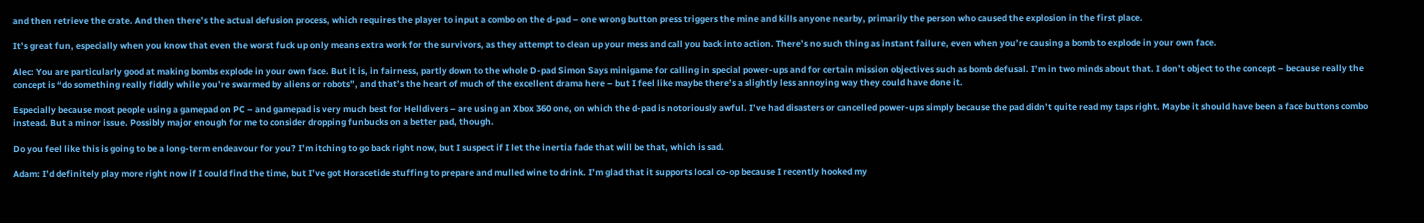and then retrieve the crate. And then there’s the actual defusion process, which requires the player to input a combo on the d-pad – one wrong button press triggers the mine and kills anyone nearby, primarily the person who caused the explosion in the first place.

It’s great fun, especially when you know that even the worst fuck up only means extra work for the survivors, as they attempt to clean up your mess and call you back into action. There’s no such thing as instant failure, even when you’re causing a bomb to explode in your own face.

Alec: You are particularly good at making bombs explode in your own face. But it is, in fairness, partly down to the whole D-pad Simon Says minigame for calling in special power-ups and for certain mission objectives such as bomb defusal. I’m in two minds about that. I don’t object to the concept – because really the concept is “do something really fiddly while you’re swarmed by aliens or robots”, and that’s the heart of much of the excellent drama here – but I feel like maybe there’s a slightly less annoying way they could have done it.

Especially because most people using a gamepad on PC – and gamepad is very much best for Helldivers – are using an Xbox 360 one, on which the d-pad is notoriously awful. I’ve had disasters or cancelled power-ups simply because the pad didn’t quite read my taps right. Maybe it should have been a face buttons combo instead. But a minor issue. Possibly major enough for me to consider dropping funbucks on a better pad, though.

Do you feel like this is going to be a long-term endeavour for you? I’m itching to go back right now, but I suspect if I let the inertia fade that will be that, which is sad.

Adam: I’d definitely play more right now if I could find the time, but I’ve got Horacetide stuffing to prepare and mulled wine to drink. I’m glad that it supports local co-op because I recently hooked my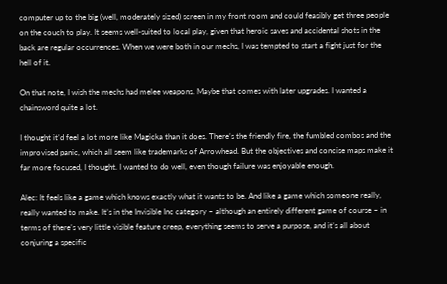computer up to the big (well, moderately sized) screen in my front room and could feasibly get three people on the couch to play. It seems well-suited to local play, given that heroic saves and accidental shots in the back are regular occurrences. When we were both in our mechs, I was tempted to start a fight just for the hell of it.

On that note, I wish the mechs had melee weapons. Maybe that comes with later upgrades. I wanted a chainsword quite a lot.

I thought it’d feel a lot more like Magicka than it does. There’s the friendly fire, the fumbled combos and the improvised panic, which all seem like trademarks of Arrowhead. But the objectives and concise maps make it far more focused, I thought. I wanted to do well, even though failure was enjoyable enough.

Alec: It feels like a game which knows exactly what it wants to be. And like a game which someone really, really wanted to make. It’s in the Invisible Inc category – although an entirely different game of course – in terms of there’s very little visible feature creep, everything seems to serve a purpose, and it’s all about conjuring a specific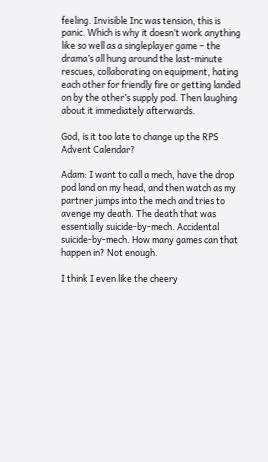feeling. Invisible Inc was tension, this is panic. Which is why it doesn’t work anything like so well as a singleplayer game – the drama’s all hung around the last-minute rescues, collaborating on equipment, hating each other for friendly fire or getting landed on by the other’s supply pod. Then laughing about it immediately afterwards.

God, is it too late to change up the RPS Advent Calendar?

Adam: I want to call a mech, have the drop pod land on my head, and then watch as my partner jumps into the mech and tries to avenge my death. The death that was essentially suicide-by-mech. Accidental suicide-by-mech. How many games can that happen in? Not enough.

I think I even like the cheery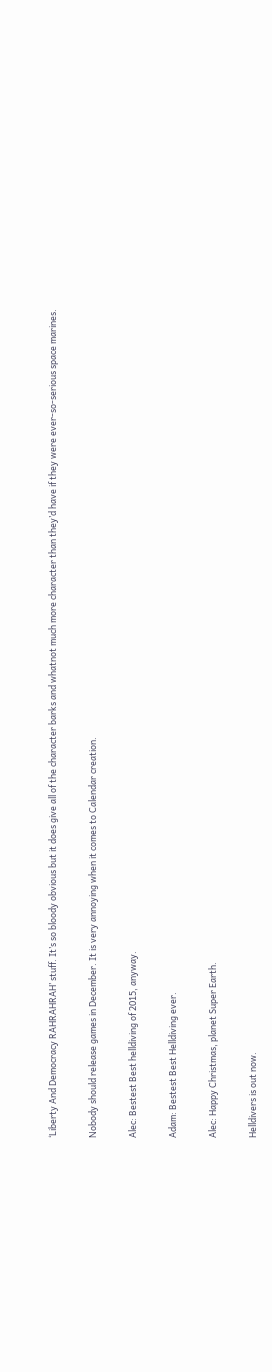‘Liberty And Democracy RAHRAHRAH’ stuff. It’s so bloody obvious but it does give all of the character barks and whatnot much more character than they’d have if they were ever-so-serious space marines.

Nobody should release games in December. It is very annoying when it comes to Calendar creation.

Alec: Bestest Best helldiving of 2015, anyway.

Adam: Bestest Best Helldiving ever.

Alec: Happy Christmas, planet Super Earth.

Helldivers is out now.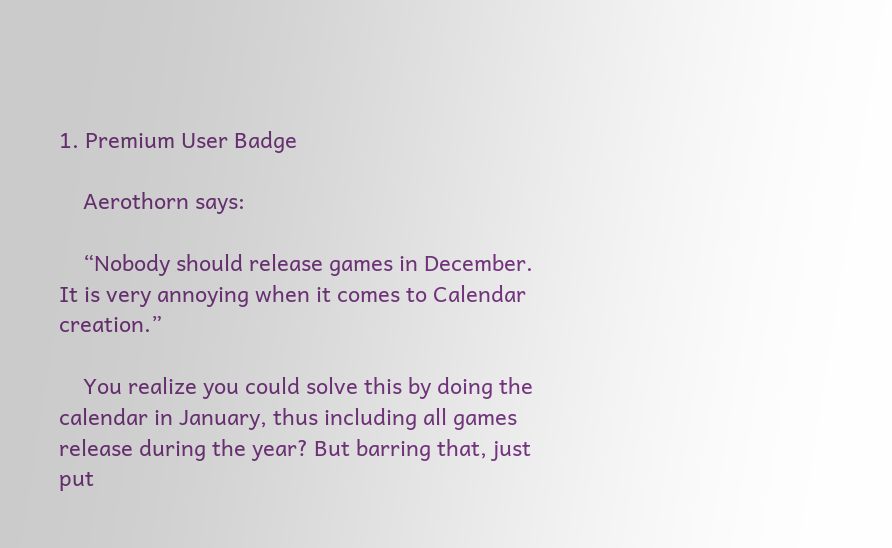1. Premium User Badge

    Aerothorn says:

    “Nobody should release games in December. It is very annoying when it comes to Calendar creation.”

    You realize you could solve this by doing the calendar in January, thus including all games release during the year? But barring that, just put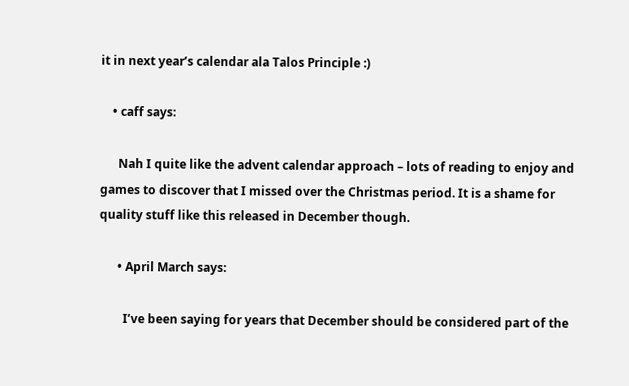it in next year’s calendar ala Talos Principle :)

    • caff says:

      Nah I quite like the advent calendar approach – lots of reading to enjoy and games to discover that I missed over the Christmas period. It is a shame for quality stuff like this released in December though.

      • April March says:

        I’ve been saying for years that December should be considered part of the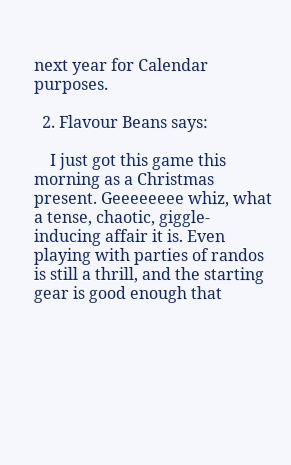next year for Calendar purposes.

  2. Flavour Beans says:

    I just got this game this morning as a Christmas present. Geeeeeeee whiz, what a tense, chaotic, giggle-inducing affair it is. Even playing with parties of randos is still a thrill, and the starting gear is good enough that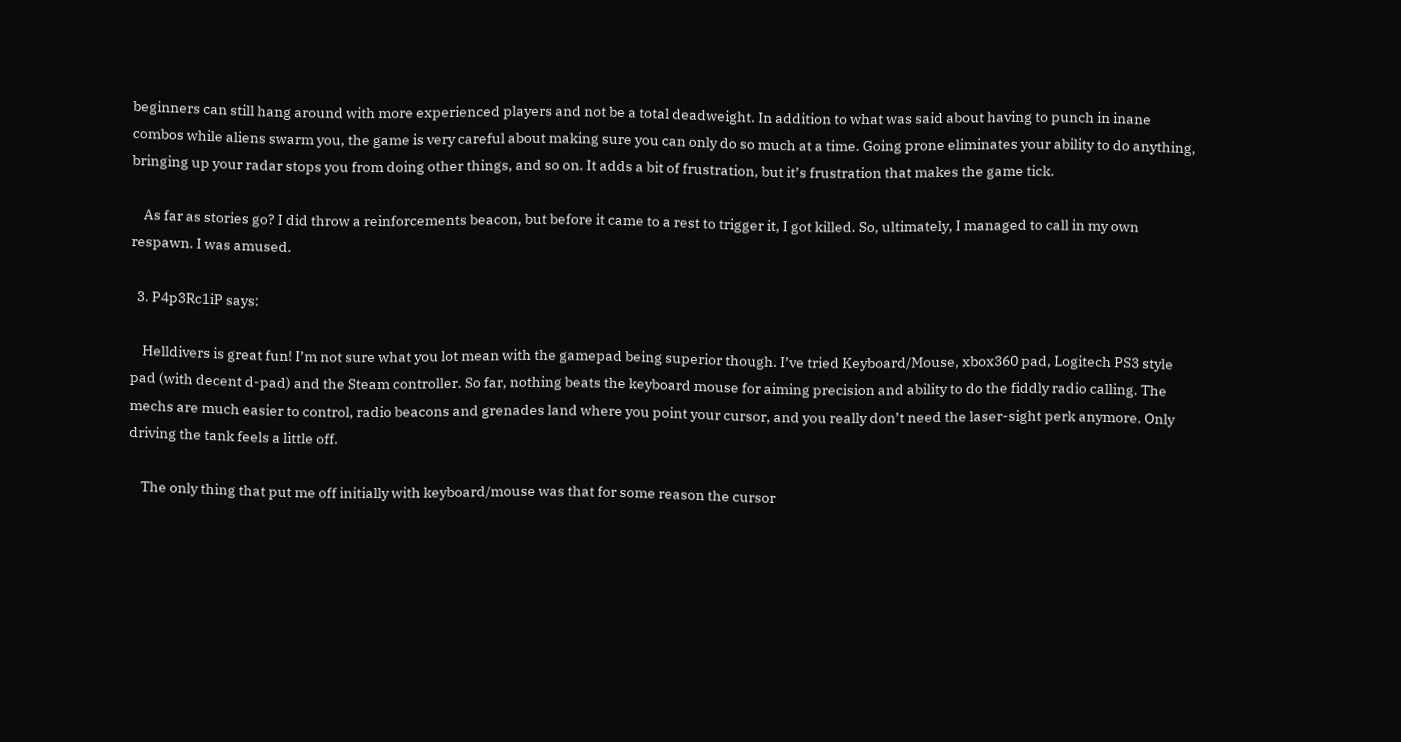beginners can still hang around with more experienced players and not be a total deadweight. In addition to what was said about having to punch in inane combos while aliens swarm you, the game is very careful about making sure you can only do so much at a time. Going prone eliminates your ability to do anything, bringing up your radar stops you from doing other things, and so on. It adds a bit of frustration, but it’s frustration that makes the game tick.

    As far as stories go? I did throw a reinforcements beacon, but before it came to a rest to trigger it, I got killed. So, ultimately, I managed to call in my own respawn. I was amused.

  3. P4p3Rc1iP says:

    Helldivers is great fun! I’m not sure what you lot mean with the gamepad being superior though. I’ve tried Keyboard/Mouse, xbox360 pad, Logitech PS3 style pad (with decent d-pad) and the Steam controller. So far, nothing beats the keyboard mouse for aiming precision and ability to do the fiddly radio calling. The mechs are much easier to control, radio beacons and grenades land where you point your cursor, and you really don’t need the laser-sight perk anymore. Only driving the tank feels a little off.

    The only thing that put me off initially with keyboard/mouse was that for some reason the cursor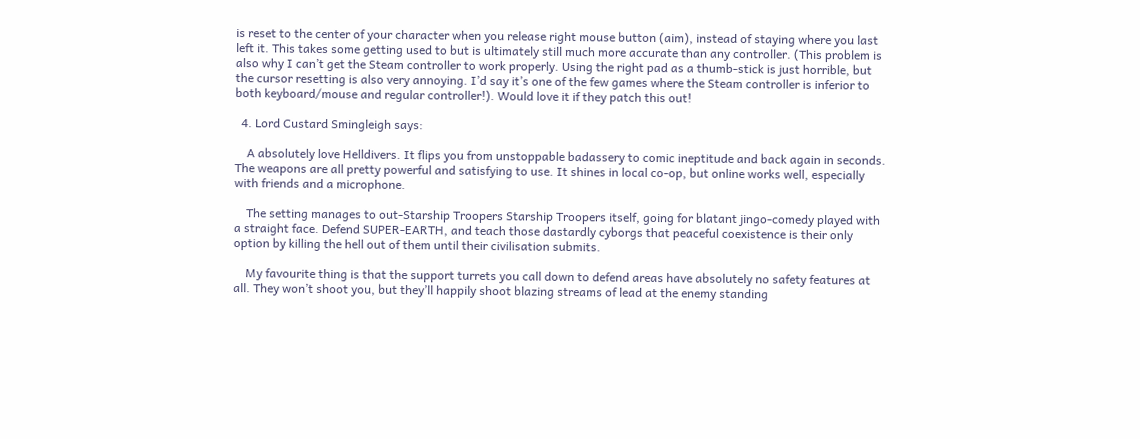is reset to the center of your character when you release right mouse button (aim), instead of staying where you last left it. This takes some getting used to but is ultimately still much more accurate than any controller. (This problem is also why I can’t get the Steam controller to work properly. Using the right pad as a thumb-stick is just horrible, but the cursor resetting is also very annoying. I’d say it’s one of the few games where the Steam controller is inferior to both keyboard/mouse and regular controller!). Would love it if they patch this out!

  4. Lord Custard Smingleigh says:

    A absolutely love Helldivers. It flips you from unstoppable badassery to comic ineptitude and back again in seconds. The weapons are all pretty powerful and satisfying to use. It shines in local co-op, but online works well, especially with friends and a microphone.

    The setting manages to out-Starship Troopers Starship Troopers itself, going for blatant jingo-comedy played with a straight face. Defend SUPER-EARTH, and teach those dastardly cyborgs that peaceful coexistence is their only option by killing the hell out of them until their civilisation submits.

    My favourite thing is that the support turrets you call down to defend areas have absolutely no safety features at all. They won’t shoot you, but they’ll happily shoot blazing streams of lead at the enemy standing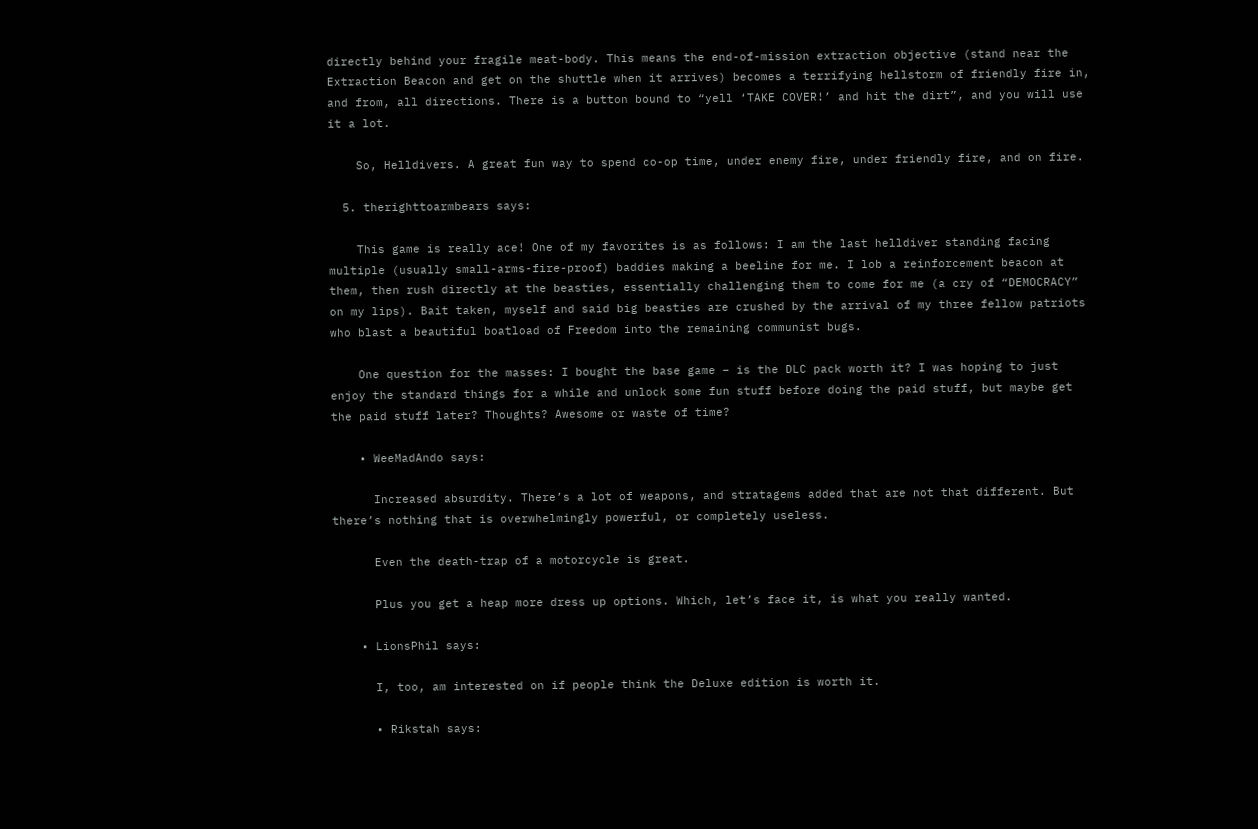directly behind your fragile meat-body. This means the end-of-mission extraction objective (stand near the Extraction Beacon and get on the shuttle when it arrives) becomes a terrifying hellstorm of friendly fire in, and from, all directions. There is a button bound to “yell ‘TAKE COVER!’ and hit the dirt”, and you will use it a lot.

    So, Helldivers. A great fun way to spend co-op time, under enemy fire, under friendly fire, and on fire.

  5. therighttoarmbears says:

    This game is really ace! One of my favorites is as follows: I am the last helldiver standing facing multiple (usually small-arms-fire-proof) baddies making a beeline for me. I lob a reinforcement beacon at them, then rush directly at the beasties, essentially challenging them to come for me (a cry of “DEMOCRACY” on my lips). Bait taken, myself and said big beasties are crushed by the arrival of my three fellow patriots who blast a beautiful boatload of Freedom into the remaining communist bugs.

    One question for the masses: I bought the base game – is the DLC pack worth it? I was hoping to just enjoy the standard things for a while and unlock some fun stuff before doing the paid stuff, but maybe get the paid stuff later? Thoughts? Awesome or waste of time?

    • WeeMadAndo says:

      Increased absurdity. There’s a lot of weapons, and stratagems added that are not that different. But there’s nothing that is overwhelmingly powerful, or completely useless.

      Even the death-trap of a motorcycle is great.

      Plus you get a heap more dress up options. Which, let’s face it, is what you really wanted.

    • LionsPhil says:

      I, too, am interested on if people think the Deluxe edition is worth it.

      • Rikstah says: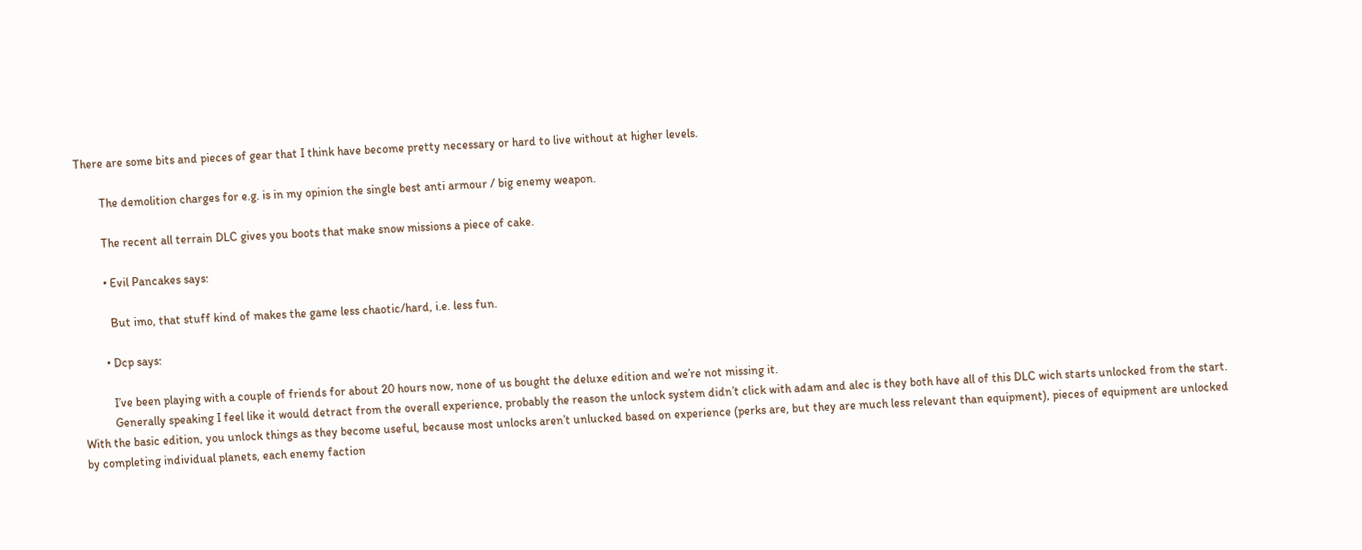There are some bits and pieces of gear that I think have become pretty necessary or hard to live without at higher levels.

        The demolition charges for e.g. is in my opinion the single best anti armour / big enemy weapon.

        The recent all terrain DLC gives you boots that make snow missions a piece of cake.

        • Evil Pancakes says:

          But imo, that stuff kind of makes the game less chaotic/hard, i.e. less fun.

        • Dcp says:

          I’ve been playing with a couple of friends for about 20 hours now, none of us bought the deluxe edition and we’re not missing it.
          Generally speaking I feel like it would detract from the overall experience, probably the reason the unlock system didn’t click with adam and alec is they both have all of this DLC wich starts unlocked from the start. With the basic edition, you unlock things as they become useful, because most unlocks aren’t unlucked based on experience (perks are, but they are much less relevant than equipment), pieces of equipment are unlocked by completing individual planets, each enemy faction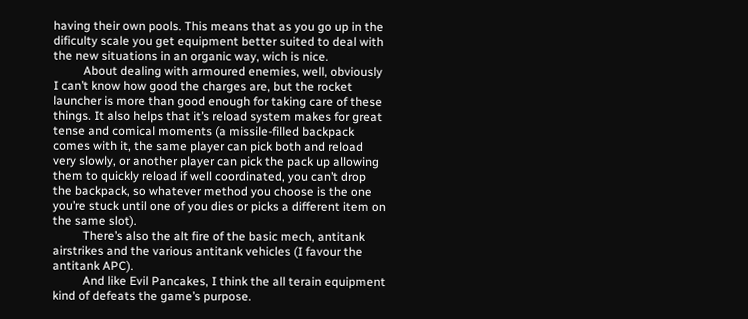having their own pools. This means that as you go up in the dificulty scale you get equipment better suited to deal with the new situations in an organic way, wich is nice.
          About dealing with armoured enemies, well, obviously I can’t know how good the charges are, but the rocket launcher is more than good enough for taking care of these things. It also helps that it’s reload system makes for great tense and comical moments (a missile-filled backpack comes with it, the same player can pick both and reload very slowly, or another player can pick the pack up allowing them to quickly reload if well coordinated, you can’t drop the backpack, so whatever method you choose is the one you’re stuck until one of you dies or picks a different item on the same slot).
          There’s also the alt fire of the basic mech, antitank airstrikes and the various antitank vehicles (I favour the antitank APC).
          And like Evil Pancakes, I think the all terain equipment kind of defeats the game’s purpose.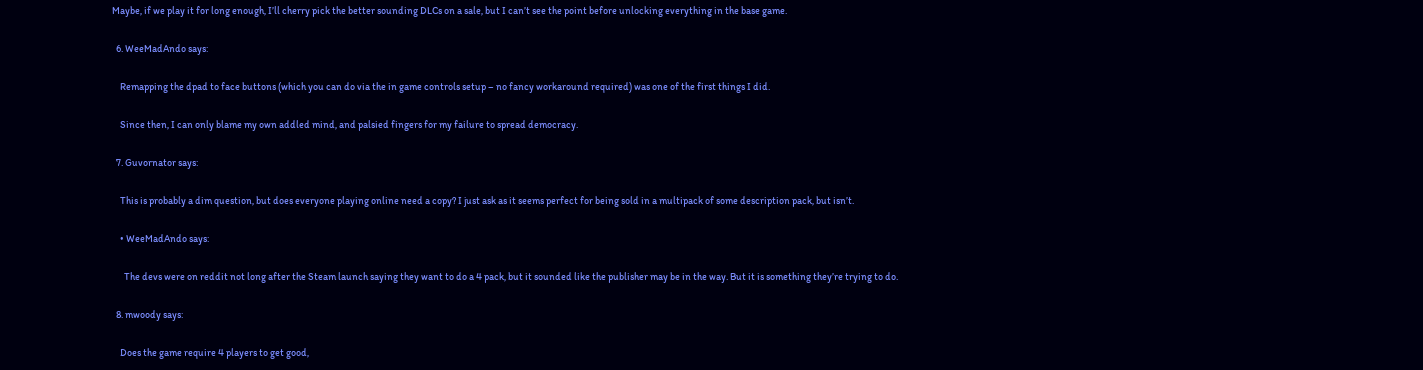Maybe, if we play it for long enough, I’ll cherry pick the better sounding DLCs on a sale, but I can’t see the point before unlocking everything in the base game.

  6. WeeMadAndo says:

    Remapping the dpad to face buttons (which you can do via the in game controls setup – no fancy workaround required) was one of the first things I did.

    Since then, I can only blame my own addled mind, and palsied fingers for my failure to spread democracy.

  7. Guvornator says:

    This is probably a dim question, but does everyone playing online need a copy? I just ask as it seems perfect for being sold in a multipack of some description pack, but isn’t.

    • WeeMadAndo says:

      The devs were on reddit not long after the Steam launch saying they want to do a 4 pack, but it sounded like the publisher may be in the way. But it is something they’re trying to do.

  8. mwoody says:

    Does the game require 4 players to get good,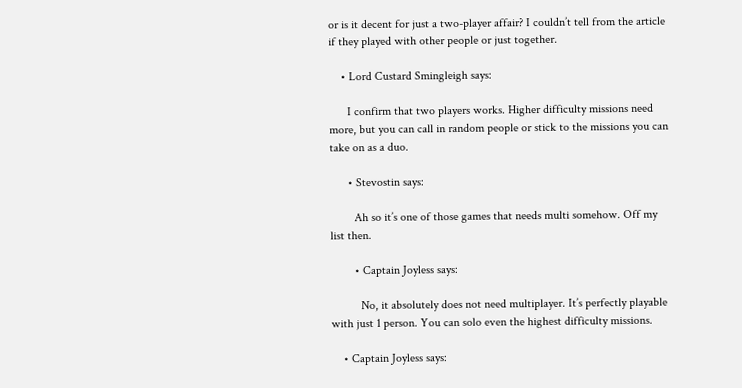or is it decent for just a two-player affair? I couldn’t tell from the article if they played with other people or just together.

    • Lord Custard Smingleigh says:

      I confirm that two players works. Higher difficulty missions need more, but you can call in random people or stick to the missions you can take on as a duo.

      • Stevostin says:

        Ah so it’s one of those games that needs multi somehow. Off my list then.

        • Captain Joyless says:

          No, it absolutely does not need multiplayer. It’s perfectly playable with just 1 person. You can solo even the highest difficulty missions.

    • Captain Joyless says: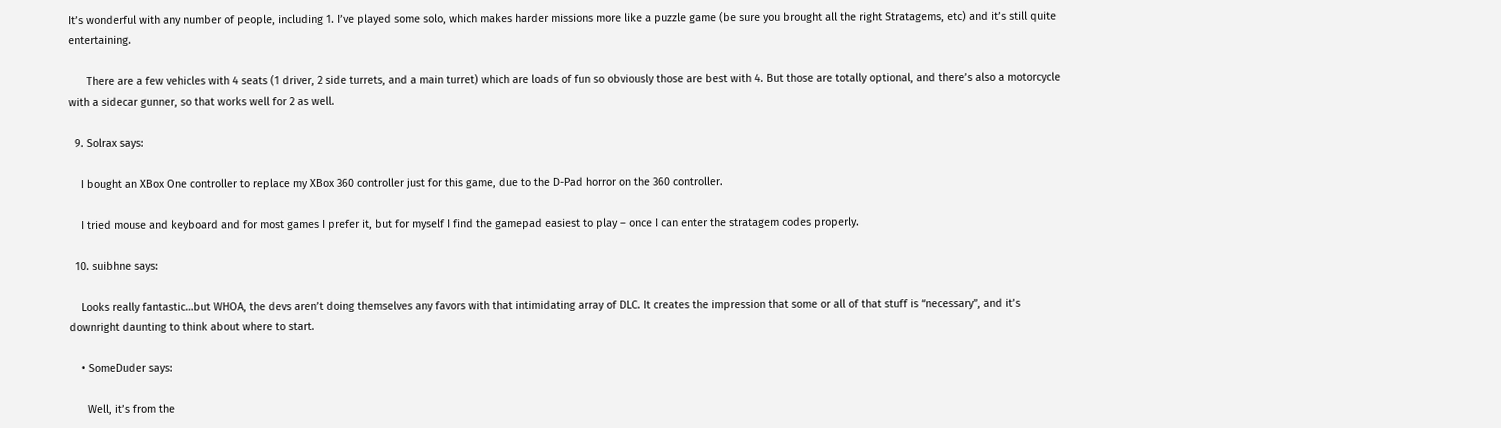It’s wonderful with any number of people, including 1. I’ve played some solo, which makes harder missions more like a puzzle game (be sure you brought all the right Stratagems, etc) and it’s still quite entertaining.

      There are a few vehicles with 4 seats (1 driver, 2 side turrets, and a main turret) which are loads of fun so obviously those are best with 4. But those are totally optional, and there’s also a motorcycle with a sidecar gunner, so that works well for 2 as well.

  9. Solrax says:

    I bought an XBox One controller to replace my XBox 360 controller just for this game, due to the D-Pad horror on the 360 controller.

    I tried mouse and keyboard and for most games I prefer it, but for myself I find the gamepad easiest to play – once I can enter the stratagem codes properly.

  10. suibhne says:

    Looks really fantastic…but WHOA, the devs aren’t doing themselves any favors with that intimidating array of DLC. It creates the impression that some or all of that stuff is “necessary”, and it’s downright daunting to think about where to start.

    • SomeDuder says:

      Well, it’s from the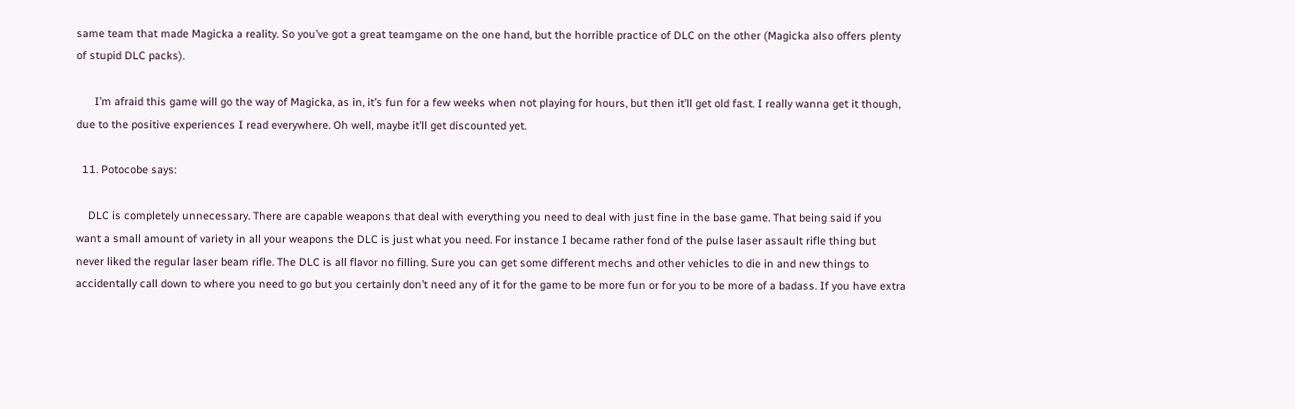same team that made Magicka a reality. So you’ve got a great teamgame on the one hand, but the horrible practice of DLC on the other (Magicka also offers plenty of stupid DLC packs).

      I’m afraid this game will go the way of Magicka, as in, it’s fun for a few weeks when not playing for hours, but then it’ll get old fast. I really wanna get it though, due to the positive experiences I read everywhere. Oh well, maybe it’ll get discounted yet.

  11. Potocobe says:

    DLC is completely unnecessary. There are capable weapons that deal with everything you need to deal with just fine in the base game. That being said if you want a small amount of variety in all your weapons the DLC is just what you need. For instance I became rather fond of the pulse laser assault rifle thing but never liked the regular laser beam rifle. The DLC is all flavor no filling. Sure you can get some different mechs and other vehicles to die in and new things to accidentally call down to where you need to go but you certainly don’t need any of it for the game to be more fun or for you to be more of a badass. If you have extra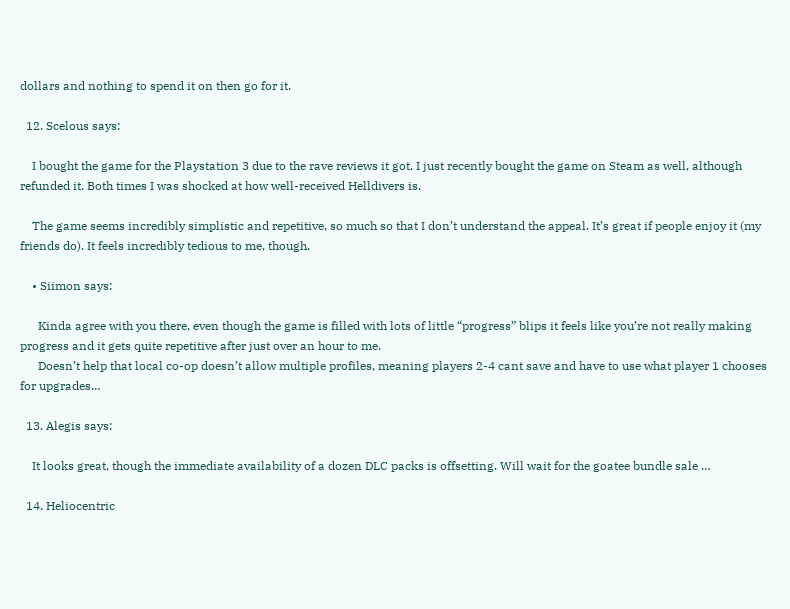dollars and nothing to spend it on then go for it.

  12. Scelous says:

    I bought the game for the Playstation 3 due to the rave reviews it got. I just recently bought the game on Steam as well, although refunded it. Both times I was shocked at how well-received Helldivers is.

    The game seems incredibly simplistic and repetitive, so much so that I don’t understand the appeal. It’s great if people enjoy it (my friends do). It feels incredibly tedious to me, though.

    • Siimon says:

      Kinda agree with you there, even though the game is filled with lots of little “progress” blips it feels like you’re not really making progress and it gets quite repetitive after just over an hour to me.
      Doesn’t help that local co-op doesn’t allow multiple profiles, meaning players 2-4 cant save and have to use what player 1 chooses for upgrades…

  13. Alegis says:

    It looks great, though the immediate availability of a dozen DLC packs is offsetting. Will wait for the goatee bundle sale …

  14. Heliocentric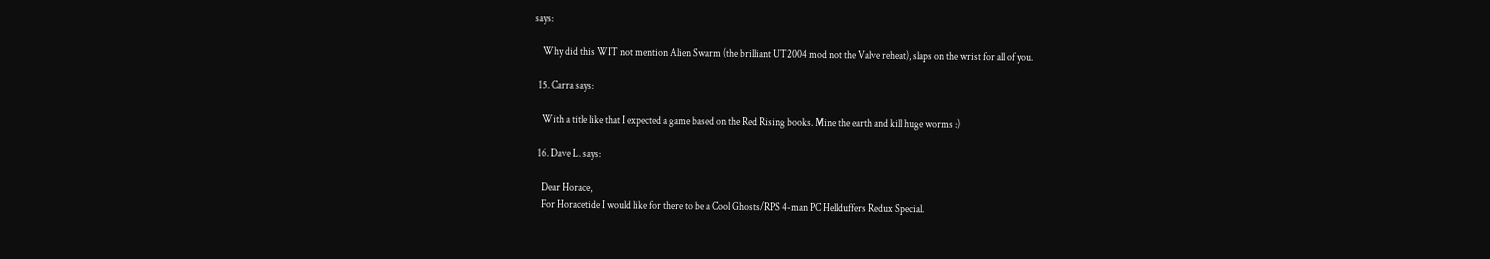says:

    Why did this WIT not mention Alien Swarm (the brilliant UT2004 mod not the Valve reheat), slaps on the wrist for all of you.

  15. Carra says:

    With a title like that I expected a game based on the Red Rising books. Mine the earth and kill huge worms :)

  16. Dave L. says:

    Dear Horace,
    For Horacetide I would like for there to be a Cool Ghosts/RPS 4-man PC Hellduffers Redux Special.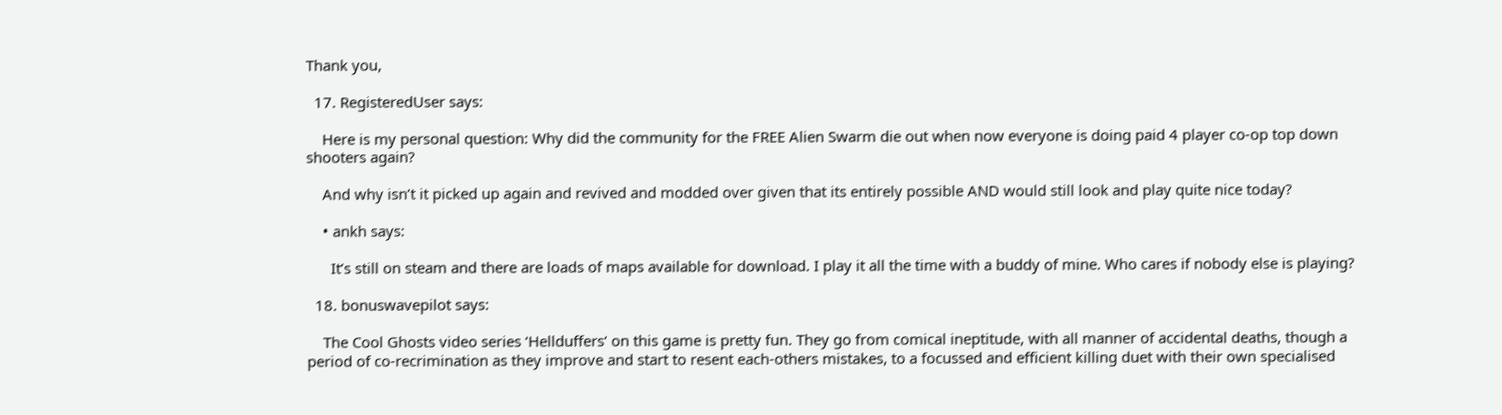Thank you,

  17. RegisteredUser says:

    Here is my personal question: Why did the community for the FREE Alien Swarm die out when now everyone is doing paid 4 player co-op top down shooters again?

    And why isn’t it picked up again and revived and modded over given that its entirely possible AND would still look and play quite nice today?

    • ankh says:

      It’s still on steam and there are loads of maps available for download. I play it all the time with a buddy of mine. Who cares if nobody else is playing?

  18. bonuswavepilot says:

    The Cool Ghosts video series ‘Hellduffers‘ on this game is pretty fun. They go from comical ineptitude, with all manner of accidental deaths, though a period of co-recrimination as they improve and start to resent each-others mistakes, to a focussed and efficient killing duet with their own specialised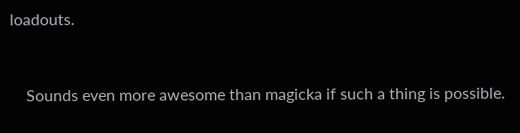loadouts.


    Sounds even more awesome than magicka if such a thing is possible.